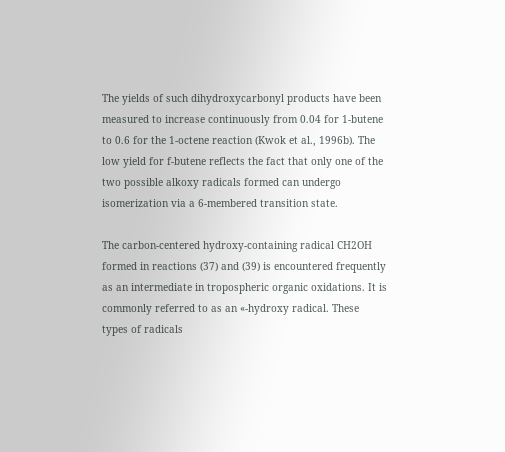The yields of such dihydroxycarbonyl products have been measured to increase continuously from 0.04 for 1-butene to 0.6 for the 1-octene reaction (Kwok et al., 1996b). The low yield for f-butene reflects the fact that only one of the two possible alkoxy radicals formed can undergo isomerization via a 6-membered transition state.

The carbon-centered hydroxy-containing radical CH2OH formed in reactions (37) and (39) is encountered frequently as an intermediate in tropospheric organic oxidations. It is commonly referred to as an «-hydroxy radical. These types of radicals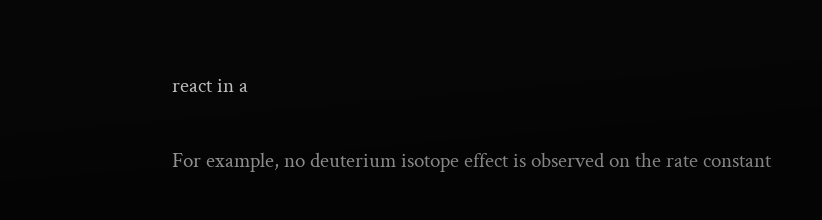react in a

For example, no deuterium isotope effect is observed on the rate constant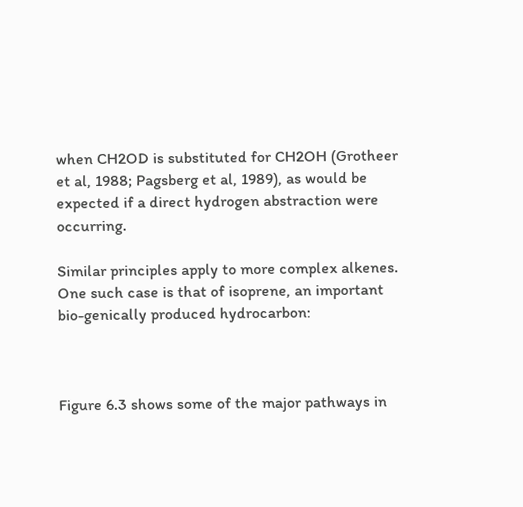when CH2OD is substituted for CH2OH (Grotheer et al, 1988; Pagsberg et al, 1989), as would be expected if a direct hydrogen abstraction were occurring.

Similar principles apply to more complex alkenes. One such case is that of isoprene, an important bio-genically produced hydrocarbon:



Figure 6.3 shows some of the major pathways in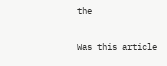the

Was this article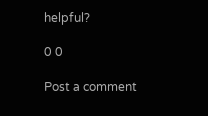helpful?

0 0

Post a comment